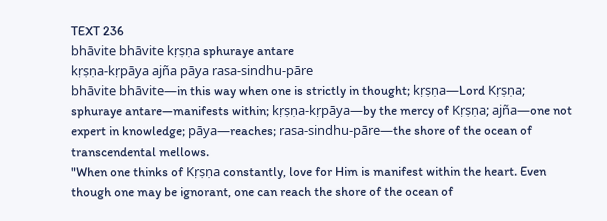TEXT 236
bhāvite bhāvite kṛṣṇa sphuraye antare
kṛṣṇa-kṛpāya ajña pāya rasa-sindhu-pāre
bhāvite bhāvite—in this way when one is strictly in thought; kṛṣṇa—Lord Kṛṣṇa; sphuraye antare—manifests within; kṛṣṇa-kṛpāya—by the mercy of Kṛṣṇa; ajña—one not expert in knowledge; pāya—reaches; rasa-sindhu-pāre—the shore of the ocean of transcendental mellows.
"When one thinks of Kṛṣṇa constantly, love for Him is manifest within the heart. Even though one may be ignorant, one can reach the shore of the ocean of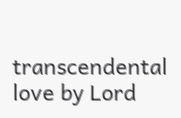transcendental love by Lord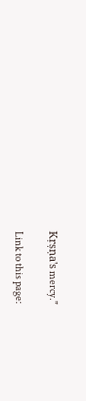Kṛṣṇa's mercy."

Link to this page: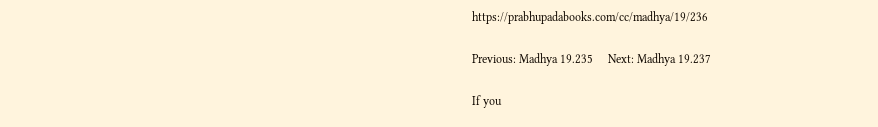https://prabhupadabooks.com/cc/madhya/19/236

Previous: Madhya 19.235     Next: Madhya 19.237

If you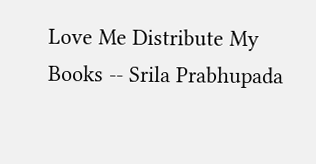Love Me Distribute My Books -- Srila Prabhupada